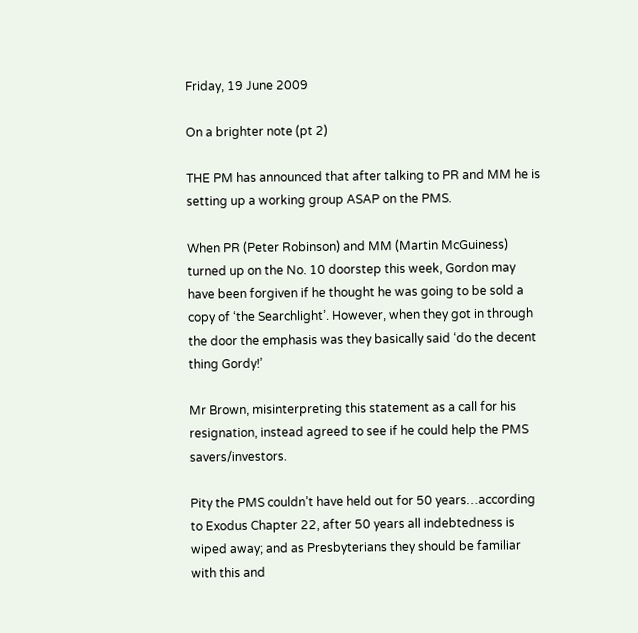Friday, 19 June 2009

On a brighter note (pt 2)

THE PM has announced that after talking to PR and MM he is setting up a working group ASAP on the PMS.

When PR (Peter Robinson) and MM (Martin McGuiness) turned up on the No. 10 doorstep this week, Gordon may have been forgiven if he thought he was going to be sold a copy of ‘the Searchlight’. However, when they got in through the door the emphasis was they basically said ‘do the decent thing Gordy!’

Mr Brown, misinterpreting this statement as a call for his resignation, instead agreed to see if he could help the PMS savers/investors.

Pity the PMS couldn’t have held out for 50 years…according to Exodus Chapter 22, after 50 years all indebtedness is wiped away; and as Presbyterians they should be familiar with this and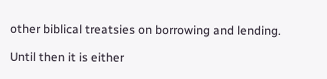other biblical treatsies on borrowing and lending.

Until then it is either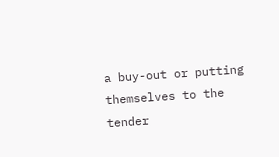a buy-out or putting themselves to the tender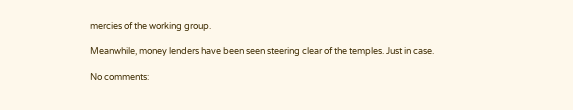mercies of the working group.

Meanwhile, money lenders have been seen steering clear of the temples. Just in case.

No comments: